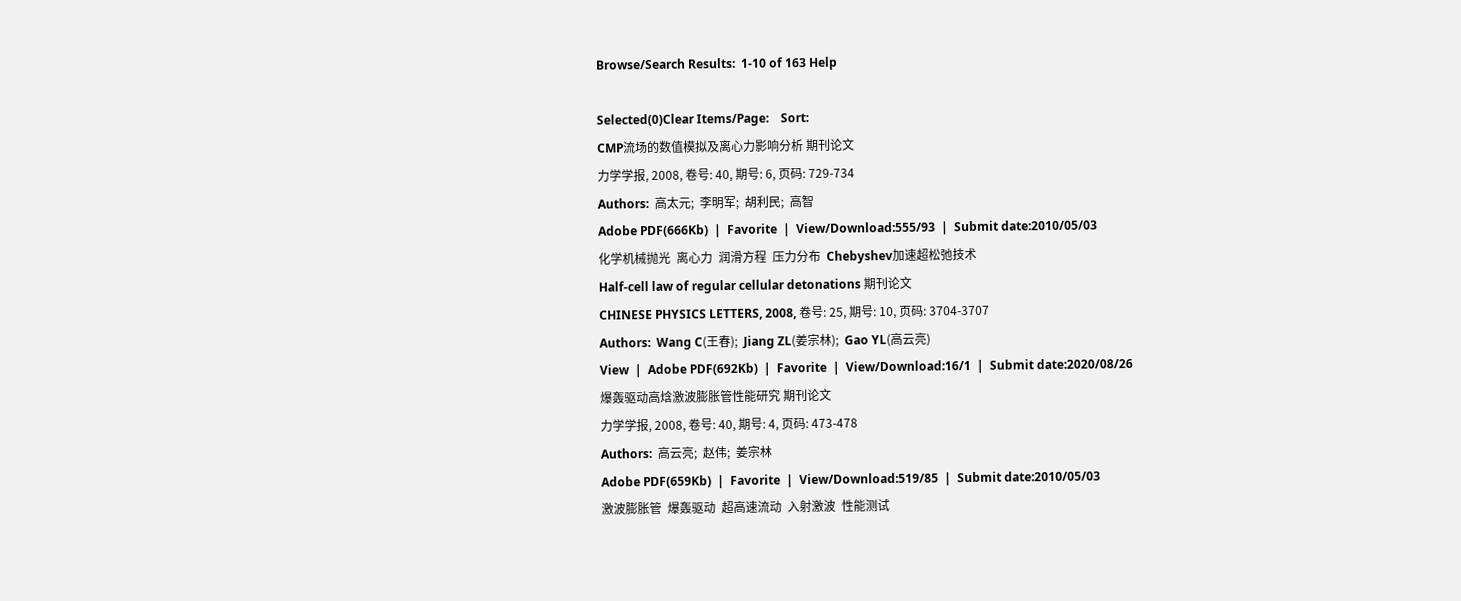Browse/Search Results:  1-10 of 163 Help

Selected(0)Clear Items/Page:    Sort:
CMP流场的数值模拟及离心力影响分析 期刊论文
力学学报, 2008, 卷号: 40, 期号: 6, 页码: 729-734
Authors:  高太元;  李明军;  胡利民;  高智
Adobe PDF(666Kb)  |  Favorite  |  View/Download:555/93  |  Submit date:2010/05/03
化学机械抛光  离心力  润滑方程  压力分布  Chebyshev加速超松弛技术
Half-cell law of regular cellular detonations 期刊论文
CHINESE PHYSICS LETTERS, 2008, 卷号: 25, 期号: 10, 页码: 3704-3707
Authors:  Wang C(王春);  Jiang ZL(姜宗林);  Gao YL(高云亮)
View  |  Adobe PDF(692Kb)  |  Favorite  |  View/Download:16/1  |  Submit date:2020/08/26
爆轰驱动高焓激波膨胀管性能研究 期刊论文
力学学报, 2008, 卷号: 40, 期号: 4, 页码: 473-478
Authors:  高云亮;  赵伟;  姜宗林
Adobe PDF(659Kb)  |  Favorite  |  View/Download:519/85  |  Submit date:2010/05/03
激波膨胀管  爆轰驱动  超高速流动  入射激波  性能测试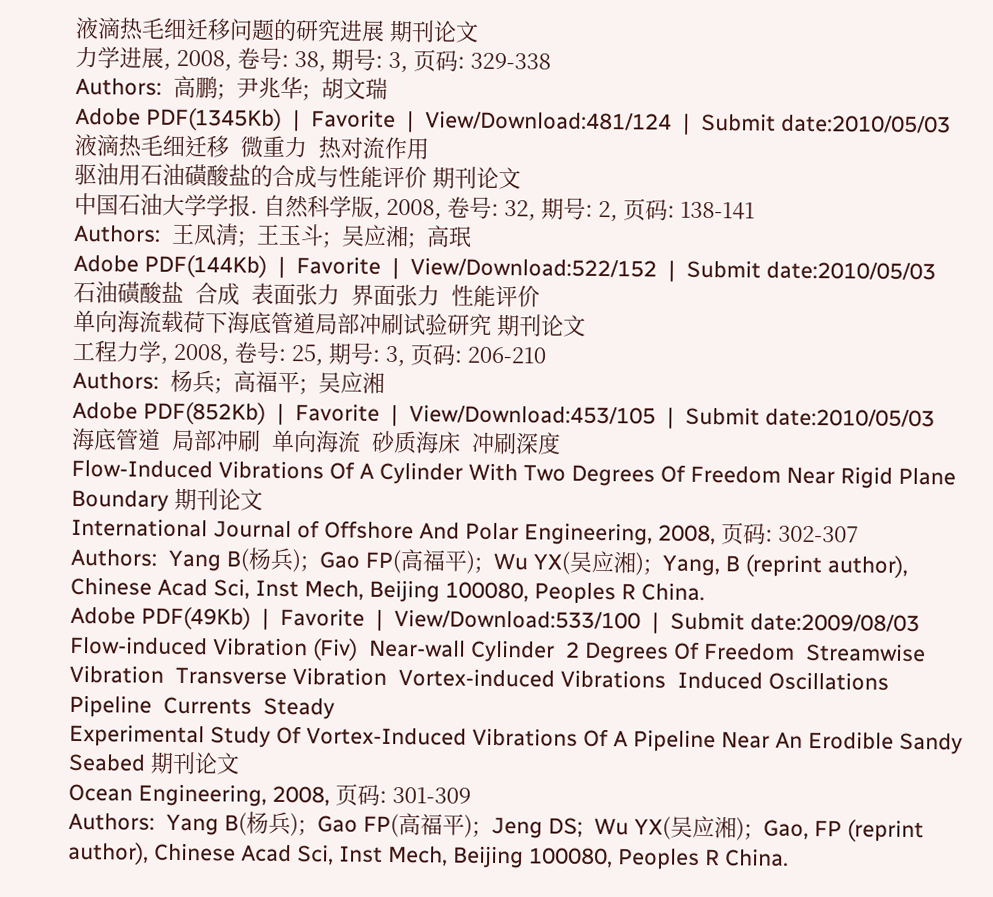液滴热毛细迁移问题的研究进展 期刊论文
力学进展, 2008, 卷号: 38, 期号: 3, 页码: 329-338
Authors:  高鹏;  尹兆华;  胡文瑞
Adobe PDF(1345Kb)  |  Favorite  |  View/Download:481/124  |  Submit date:2010/05/03
液滴热毛细迁移  微重力  热对流作用
驱油用石油磺酸盐的合成与性能评价 期刊论文
中国石油大学学报. 自然科学版, 2008, 卷号: 32, 期号: 2, 页码: 138-141
Authors:  王凤清;  王玉斗;  吴应湘;  高珉
Adobe PDF(144Kb)  |  Favorite  |  View/Download:522/152  |  Submit date:2010/05/03
石油磺酸盐  合成  表面张力  界面张力  性能评价
单向海流载荷下海底管道局部冲刷试验研究 期刊论文
工程力学, 2008, 卷号: 25, 期号: 3, 页码: 206-210
Authors:  杨兵;  高福平;  吴应湘
Adobe PDF(852Kb)  |  Favorite  |  View/Download:453/105  |  Submit date:2010/05/03
海底管道  局部冲刷  单向海流  砂质海床  冲刷深度
Flow-Induced Vibrations Of A Cylinder With Two Degrees Of Freedom Near Rigid Plane Boundary 期刊论文
International Journal of Offshore And Polar Engineering, 2008, 页码: 302-307
Authors:  Yang B(杨兵);  Gao FP(高福平);  Wu YX(吴应湘);  Yang, B (reprint author), Chinese Acad Sci, Inst Mech, Beijing 100080, Peoples R China.
Adobe PDF(49Kb)  |  Favorite  |  View/Download:533/100  |  Submit date:2009/08/03
Flow-induced Vibration (Fiv)  Near-wall Cylinder  2 Degrees Of Freedom  Streamwise Vibration  Transverse Vibration  Vortex-induced Vibrations  Induced Oscillations  Pipeline  Currents  Steady
Experimental Study Of Vortex-Induced Vibrations Of A Pipeline Near An Erodible Sandy Seabed 期刊论文
Ocean Engineering, 2008, 页码: 301-309
Authors:  Yang B(杨兵);  Gao FP(高福平);  Jeng DS;  Wu YX(吴应湘);  Gao, FP (reprint author), Chinese Acad Sci, Inst Mech, Beijing 100080, Peoples R China.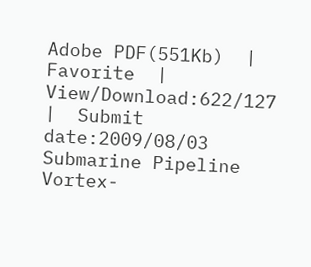Adobe PDF(551Kb)  |  Favorite  |  View/Download:622/127  |  Submit date:2009/08/03
Submarine Pipeline  Vortex-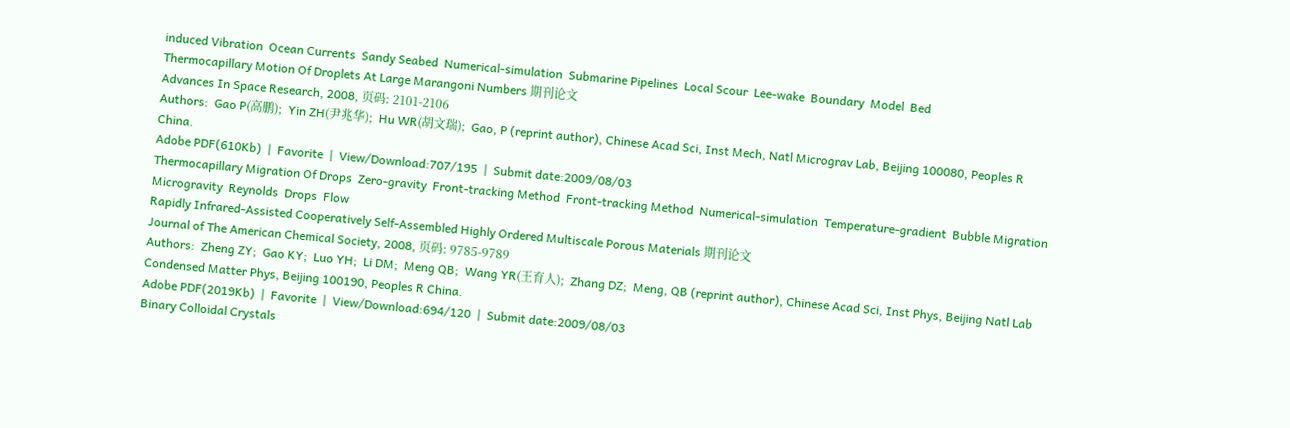induced Vibration  Ocean Currents  Sandy Seabed  Numerical-simulation  Submarine Pipelines  Local Scour  Lee-wake  Boundary  Model  Bed
Thermocapillary Motion Of Droplets At Large Marangoni Numbers 期刊论文
Advances In Space Research, 2008, 页码: 2101-2106
Authors:  Gao P(高鹏);  Yin ZH(尹兆华);  Hu WR(胡文瑞);  Gao, P (reprint author), Chinese Acad Sci, Inst Mech, Natl Micrograv Lab, Beijing 100080, Peoples R China.
Adobe PDF(610Kb)  |  Favorite  |  View/Download:707/195  |  Submit date:2009/08/03
Thermocapillary Migration Of Drops  Zero-gravity  Front-tracking Method  Front-tracking Method  Numerical-simulation  Temperature-gradient  Bubble Migration  Microgravity  Reynolds  Drops  Flow
Rapidly Infrared-Assisted Cooperatively Self-Assembled Highly Ordered Multiscale Porous Materials 期刊论文
Journal of The American Chemical Society, 2008, 页码: 9785-9789
Authors:  Zheng ZY;  Gao KY;  Luo YH;  Li DM;  Meng QB;  Wang YR(王育人);  Zhang DZ;  Meng, QB (reprint author), Chinese Acad Sci, Inst Phys, Beijing Natl Lab Condensed Matter Phys, Beijing 100190, Peoples R China.
Adobe PDF(2019Kb)  |  Favorite  |  View/Download:694/120  |  Submit date:2009/08/03
Binary Colloidal Crystals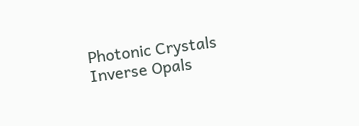Photonic Crystals  Inverse Opals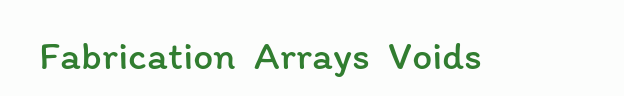Fabrication  Arrays  Voids